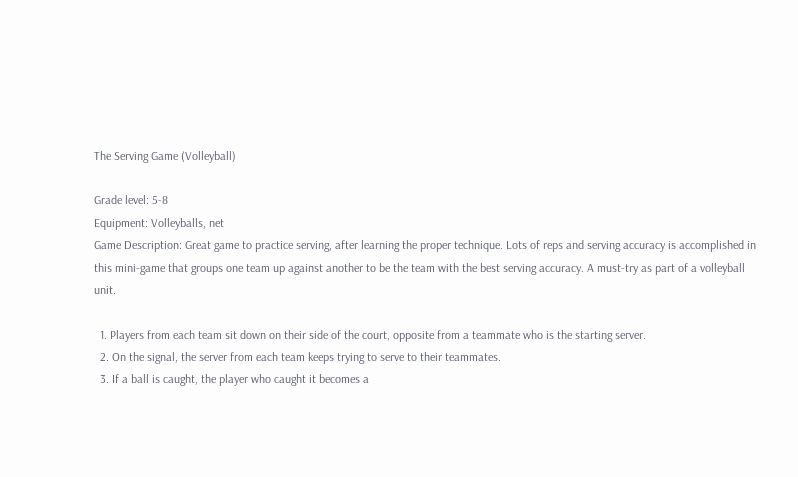The Serving Game (Volleyball)

Grade level: 5-8
Equipment: Volleyballs, net
Game Description: Great game to practice serving, after learning the proper technique. Lots of reps and serving accuracy is accomplished in this mini-game that groups one team up against another to be the team with the best serving accuracy. A must-try as part of a volleyball unit.

  1. Players from each team sit down on their side of the court, opposite from a teammate who is the starting server.
  2. On the signal, the server from each team keeps trying to serve to their teammates.
  3. If a ball is caught, the player who caught it becomes a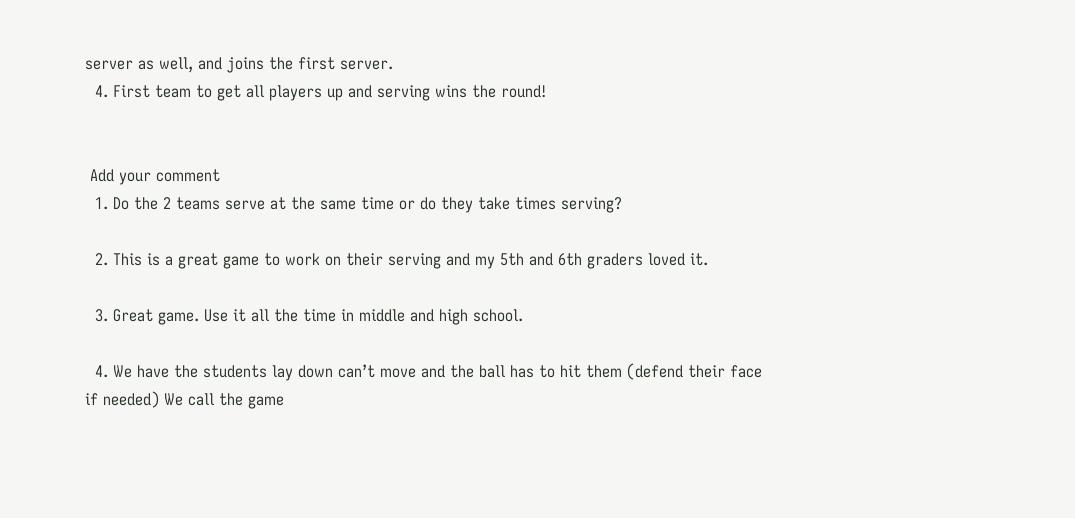server as well, and joins the first server.
  4. First team to get all players up and serving wins the round!


 Add your comment
  1. Do the 2 teams serve at the same time or do they take times serving?

  2. This is a great game to work on their serving and my 5th and 6th graders loved it.

  3. Great game. Use it all the time in middle and high school.

  4. We have the students lay down can’t move and the ball has to hit them (defend their face if needed) We call the game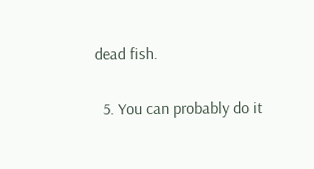dead fish.

  5. You can probably do it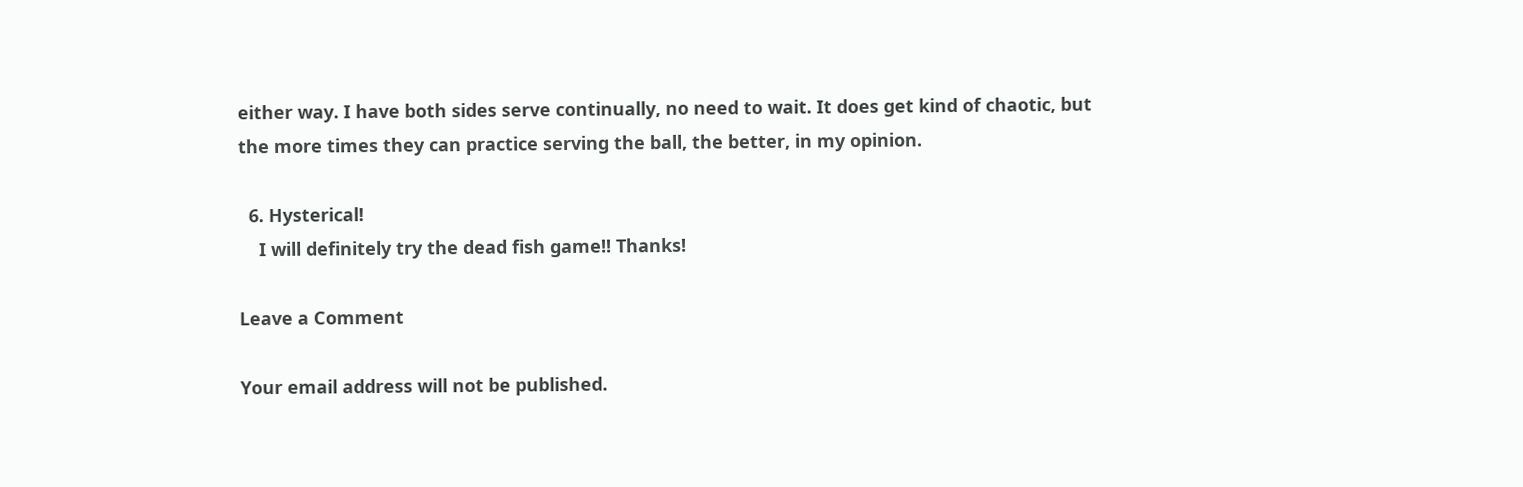either way. I have both sides serve continually, no need to wait. It does get kind of chaotic, but the more times they can practice serving the ball, the better, in my opinion.

  6. Hysterical!
    I will definitely try the dead fish game!! Thanks!

Leave a Comment

Your email address will not be published.